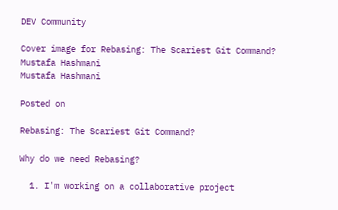DEV Community

Cover image for Rebasing: The Scariest Git Command?
Mustafa Hashmani
Mustafa Hashmani

Posted on

Rebasing: The Scariest Git Command?

Why do we need Rebasing?

  1. I'm working on a collaborative project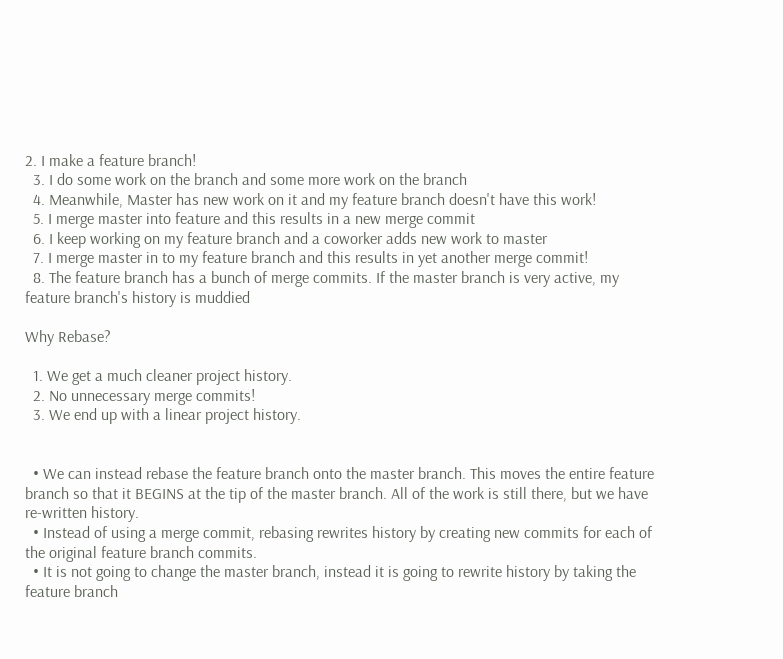2. I make a feature branch!
  3. I do some work on the branch and some more work on the branch
  4. Meanwhile, Master has new work on it and my feature branch doesn't have this work!
  5. I merge master into feature and this results in a new merge commit
  6. I keep working on my feature branch and a coworker adds new work to master
  7. I merge master in to my feature branch and this results in yet another merge commit!
  8. The feature branch has a bunch of merge commits. If the master branch is very active, my feature branch's history is muddied

Why Rebase?

  1. We get a much cleaner project history.
  2. No unnecessary merge commits!
  3. We end up with a linear project history.


  • We can instead rebase the feature branch onto the master branch. This moves the entire feature branch so that it BEGINS at the tip of the master branch. All of the work is still there, but we have re-written history.
  • Instead of using a merge commit, rebasing rewrites history by creating new commits for each of the original feature branch commits.
  • It is not going to change the master branch, instead it is going to rewrite history by taking the feature branch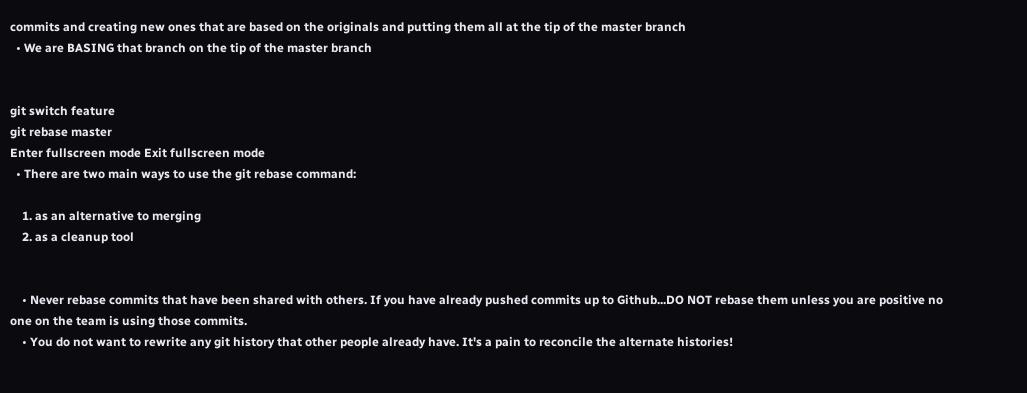commits and creating new ones that are based on the originals and putting them all at the tip of the master branch
  • We are BASING that branch on the tip of the master branch


git switch feature
git rebase master
Enter fullscreen mode Exit fullscreen mode
  • There are two main ways to use the git rebase command:

    1. as an alternative to merging
    2. as a cleanup tool


    • Never rebase commits that have been shared with others. If you have already pushed commits up to Github...DO NOT rebase them unless you are positive no one on the team is using those commits.
    • You do not want to rewrite any git history that other people already have. It's a pain to reconcile the alternate histories!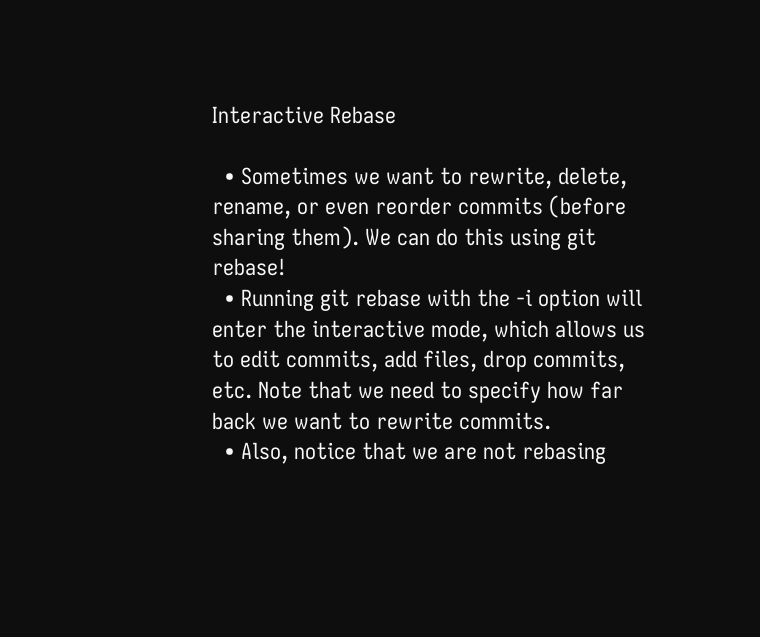Interactive Rebase

  • Sometimes we want to rewrite, delete, rename, or even reorder commits (before sharing them). We can do this using git rebase!
  • Running git rebase with the -i option will enter the interactive mode, which allows us to edit commits, add files, drop commits, etc. Note that we need to specify how far back we want to rewrite commits.
  • Also, notice that we are not rebasing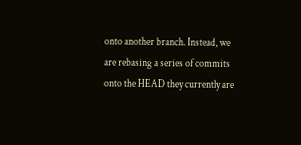onto another branch. Instead, we are rebasing a series of commits onto the HEAD they currently are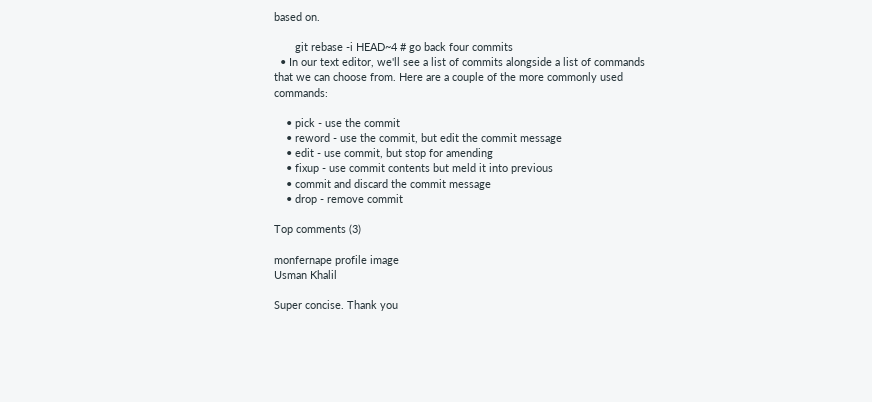based on.

       git rebase -i HEAD~4 # go back four commits
  • In our text editor, we'll see a list of commits alongside a list of commands that we can choose from. Here are a couple of the more commonly used commands:

    • pick - use the commit
    • reword - use the commit, but edit the commit message
    • edit - use commit, but stop for amending
    • fixup - use commit contents but meld it into previous
    • commit and discard the commit message
    • drop - remove commit

Top comments (3)

monfernape profile image
Usman Khalil

Super concise. Thank you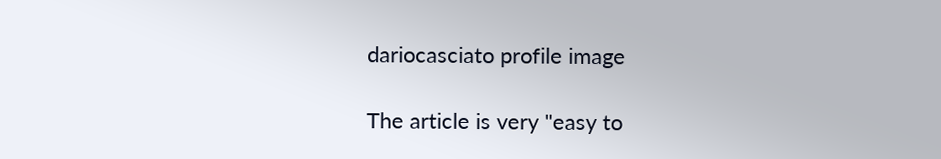dariocasciato profile image

The article is very "easy to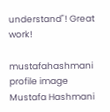understand"! Great work!

mustafahashmani profile image
Mustafa Hashmani